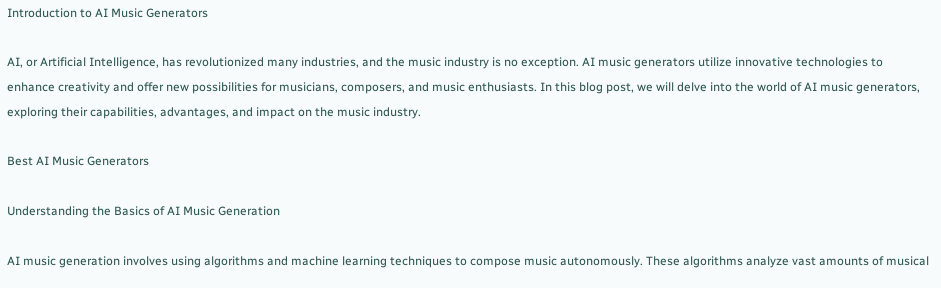Introduction to AI Music Generators

AI, or Artificial Intelligence, has revolutionized many industries, and the music industry is no exception. AI music generators utilize innovative technologies to enhance creativity and offer new possibilities for musicians, composers, and music enthusiasts. In this blog post, we will delve into the world of AI music generators, exploring their capabilities, advantages, and impact on the music industry.

Best AI Music Generators

Understanding the Basics of AI Music Generation

AI music generation involves using algorithms and machine learning techniques to compose music autonomously. These algorithms analyze vast amounts of musical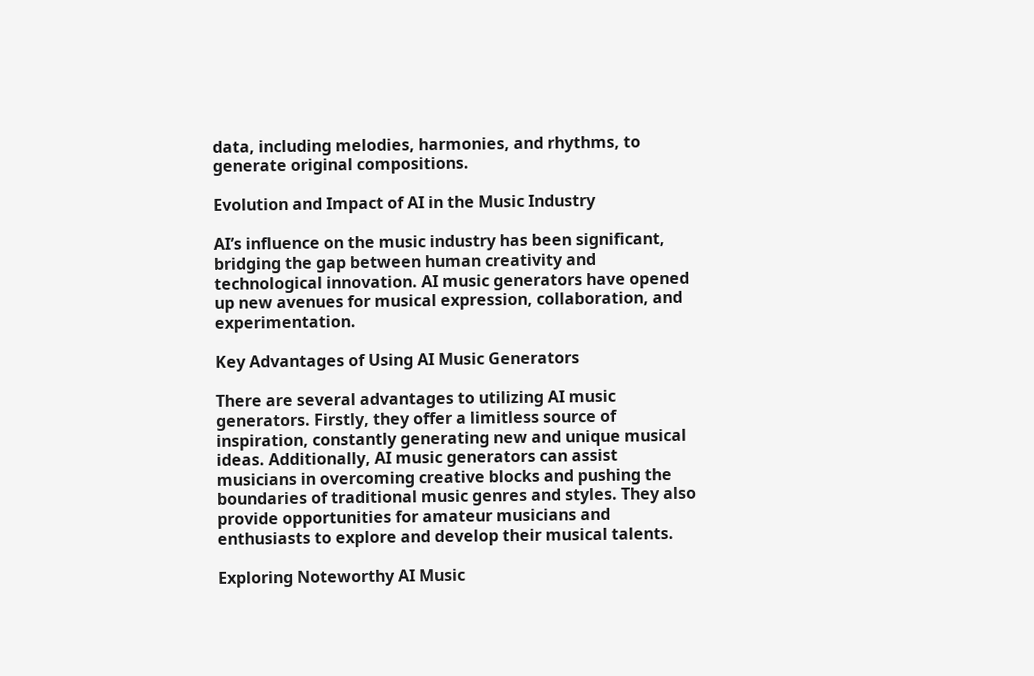data, including melodies, harmonies, and rhythms, to generate original compositions.

Evolution and Impact of AI in the Music Industry

AI’s influence on the music industry has been significant, bridging the gap between human creativity and technological innovation. AI music generators have opened up new avenues for musical expression, collaboration, and experimentation.

Key Advantages of Using AI Music Generators

There are several advantages to utilizing AI music generators. Firstly, they offer a limitless source of inspiration, constantly generating new and unique musical ideas. Additionally, AI music generators can assist musicians in overcoming creative blocks and pushing the boundaries of traditional music genres and styles. They also provide opportunities for amateur musicians and enthusiasts to explore and develop their musical talents.

Exploring Noteworthy AI Music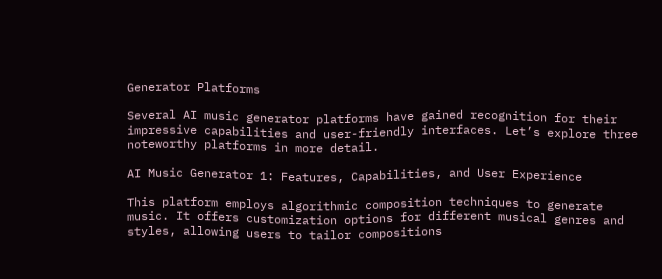Generator Platforms

Several AI music generator platforms have gained recognition for their impressive capabilities and user-friendly interfaces. Let’s explore three noteworthy platforms in more detail.

AI Music Generator 1: Features, Capabilities, and User Experience

This platform employs algorithmic composition techniques to generate music. It offers customization options for different musical genres and styles, allowing users to tailor compositions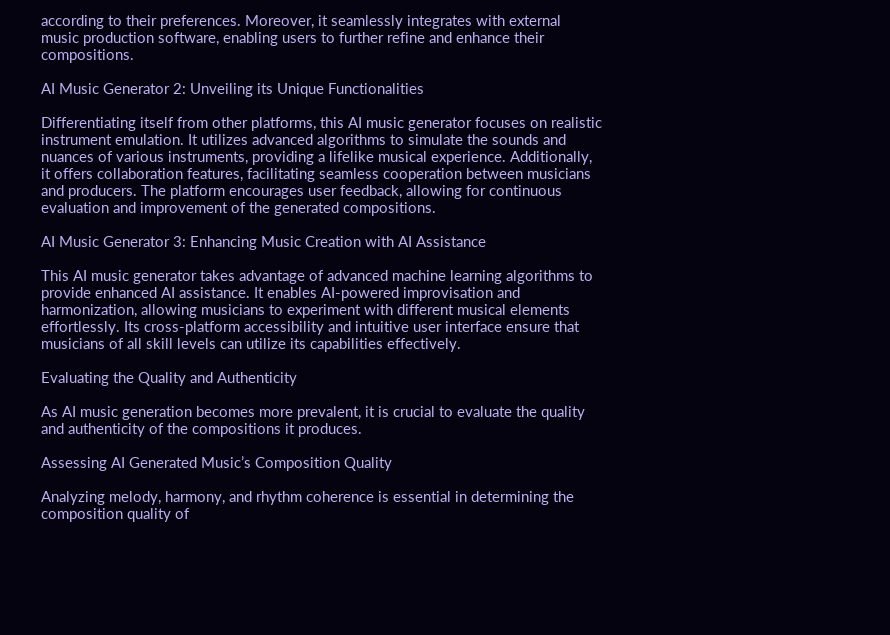according to their preferences. Moreover, it seamlessly integrates with external music production software, enabling users to further refine and enhance their compositions.

AI Music Generator 2: Unveiling its Unique Functionalities

Differentiating itself from other platforms, this AI music generator focuses on realistic instrument emulation. It utilizes advanced algorithms to simulate the sounds and nuances of various instruments, providing a lifelike musical experience. Additionally, it offers collaboration features, facilitating seamless cooperation between musicians and producers. The platform encourages user feedback, allowing for continuous evaluation and improvement of the generated compositions.

AI Music Generator 3: Enhancing Music Creation with AI Assistance

This AI music generator takes advantage of advanced machine learning algorithms to provide enhanced AI assistance. It enables AI-powered improvisation and harmonization, allowing musicians to experiment with different musical elements effortlessly. Its cross-platform accessibility and intuitive user interface ensure that musicians of all skill levels can utilize its capabilities effectively.

Evaluating the Quality and Authenticity

As AI music generation becomes more prevalent, it is crucial to evaluate the quality and authenticity of the compositions it produces.

Assessing AI Generated Music’s Composition Quality

Analyzing melody, harmony, and rhythm coherence is essential in determining the composition quality of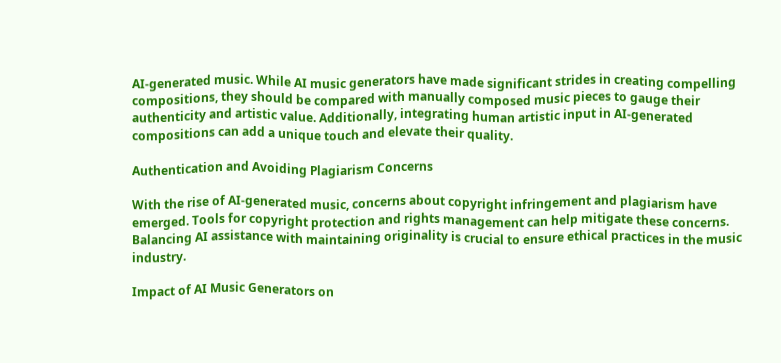AI-generated music. While AI music generators have made significant strides in creating compelling compositions, they should be compared with manually composed music pieces to gauge their authenticity and artistic value. Additionally, integrating human artistic input in AI-generated compositions can add a unique touch and elevate their quality.

Authentication and Avoiding Plagiarism Concerns

With the rise of AI-generated music, concerns about copyright infringement and plagiarism have emerged. Tools for copyright protection and rights management can help mitigate these concerns. Balancing AI assistance with maintaining originality is crucial to ensure ethical practices in the music industry.

Impact of AI Music Generators on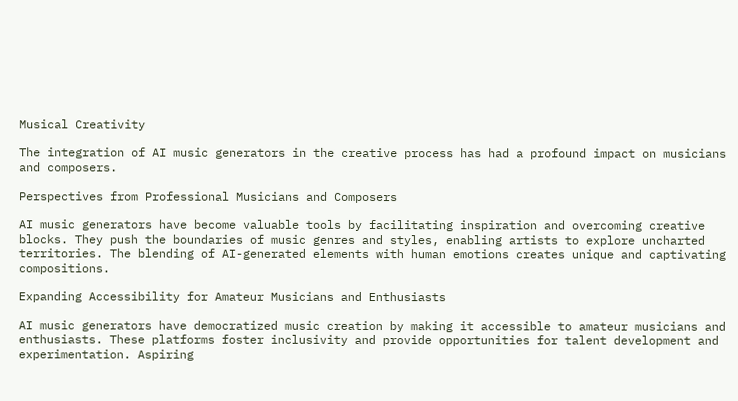Musical Creativity

The integration of AI music generators in the creative process has had a profound impact on musicians and composers.

Perspectives from Professional Musicians and Composers

AI music generators have become valuable tools by facilitating inspiration and overcoming creative blocks. They push the boundaries of music genres and styles, enabling artists to explore uncharted territories. The blending of AI-generated elements with human emotions creates unique and captivating compositions.

Expanding Accessibility for Amateur Musicians and Enthusiasts

AI music generators have democratized music creation by making it accessible to amateur musicians and enthusiasts. These platforms foster inclusivity and provide opportunities for talent development and experimentation. Aspiring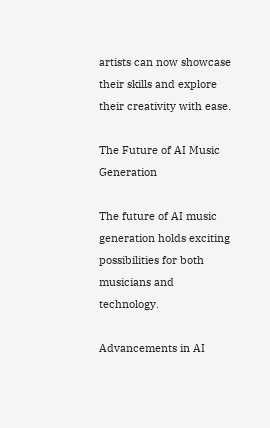artists can now showcase their skills and explore their creativity with ease.

The Future of AI Music Generation

The future of AI music generation holds exciting possibilities for both musicians and technology.

Advancements in AI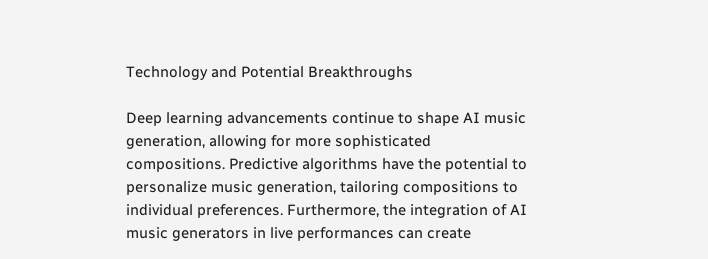Technology and Potential Breakthroughs

Deep learning advancements continue to shape AI music generation, allowing for more sophisticated compositions. Predictive algorithms have the potential to personalize music generation, tailoring compositions to individual preferences. Furthermore, the integration of AI music generators in live performances can create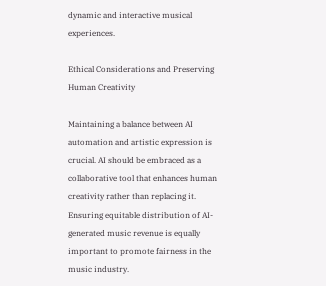dynamic and interactive musical experiences.

Ethical Considerations and Preserving Human Creativity

Maintaining a balance between AI automation and artistic expression is crucial. AI should be embraced as a collaborative tool that enhances human creativity rather than replacing it. Ensuring equitable distribution of AI-generated music revenue is equally important to promote fairness in the music industry.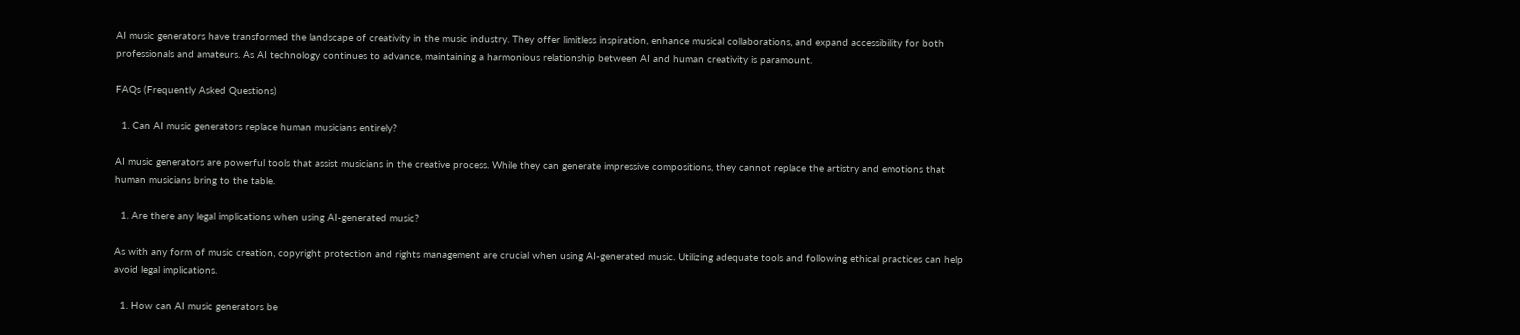AI music generators have transformed the landscape of creativity in the music industry. They offer limitless inspiration, enhance musical collaborations, and expand accessibility for both professionals and amateurs. As AI technology continues to advance, maintaining a harmonious relationship between AI and human creativity is paramount.

FAQs (Frequently Asked Questions)

  1. Can AI music generators replace human musicians entirely?

AI music generators are powerful tools that assist musicians in the creative process. While they can generate impressive compositions, they cannot replace the artistry and emotions that human musicians bring to the table.

  1. Are there any legal implications when using AI-generated music?

As with any form of music creation, copyright protection and rights management are crucial when using AI-generated music. Utilizing adequate tools and following ethical practices can help avoid legal implications.

  1. How can AI music generators be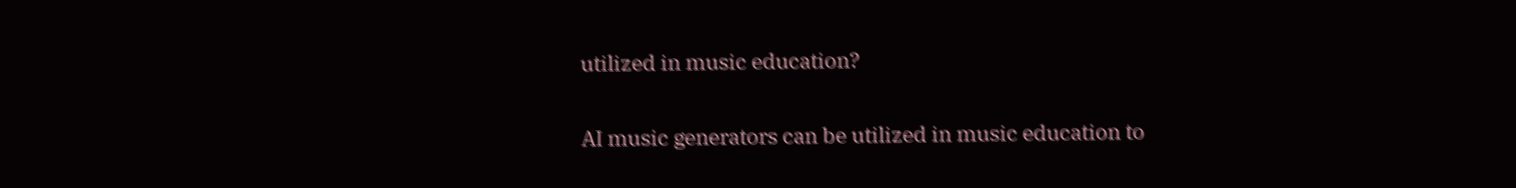utilized in music education?

AI music generators can be utilized in music education to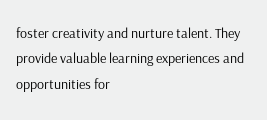foster creativity and nurture talent. They provide valuable learning experiences and opportunities for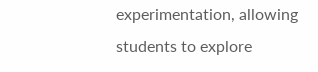experimentation, allowing students to explore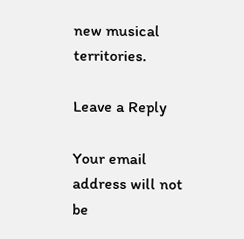new musical territories.

Leave a Reply

Your email address will not be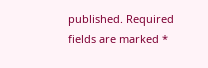published. Required fields are marked *